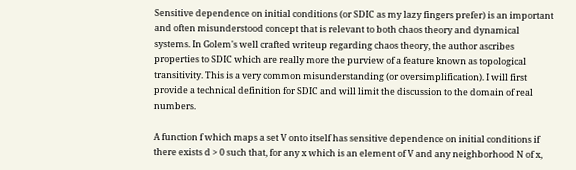Sensitive dependence on initial conditions (or SDIC as my lazy fingers prefer) is an important and often misunderstood concept that is relevant to both chaos theory and dynamical systems. In Golem's well crafted writeup regarding chaos theory, the author ascribes properties to SDIC which are really more the purview of a feature known as topological transitivity. This is a very common misunderstanding (or oversimplification). I will first provide a technical definition for SDIC and will limit the discussion to the domain of real numbers.

A function f which maps a set V onto itself has sensitive dependence on initial conditions if there exists d > 0 such that, for any x which is an element of V and any neighborhood N of x,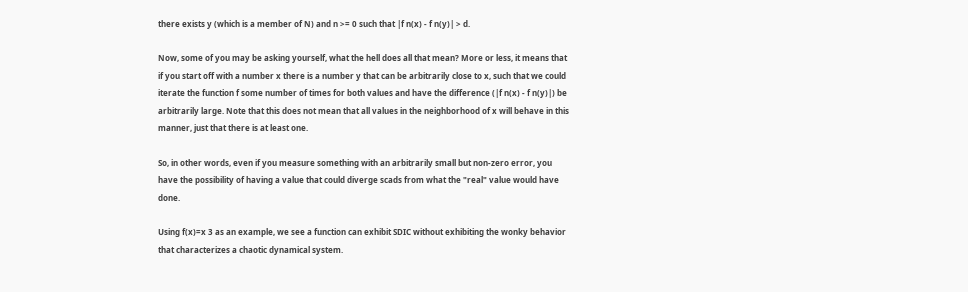there exists y (which is a member of N) and n >= 0 such that |f n(x) - f n(y)| > d.

Now, some of you may be asking yourself, what the hell does all that mean? More or less, it means that if you start off with a number x there is a number y that can be arbitrarily close to x, such that we could iterate the function f some number of times for both values and have the difference (|f n(x) - f n(y)|) be arbitrarily large. Note that this does not mean that all values in the neighborhood of x will behave in this manner, just that there is at least one.

So, in other words, even if you measure something with an arbitrarily small but non-zero error, you have the possibility of having a value that could diverge scads from what the "real" value would have done.

Using f(x)=x 3 as an example, we see a function can exhibit SDIC without exhibiting the wonky behavior that characterizes a chaotic dynamical system.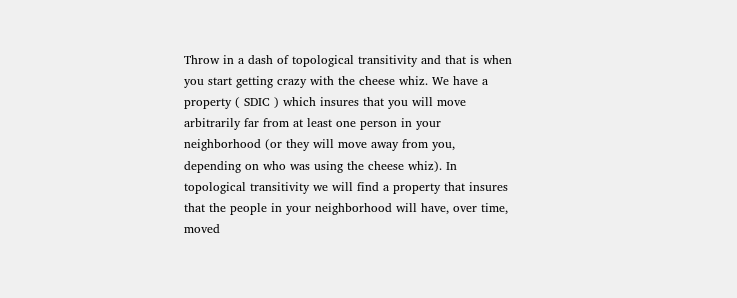Throw in a dash of topological transitivity and that is when you start getting crazy with the cheese whiz. We have a property ( SDIC ) which insures that you will move arbitrarily far from at least one person in your neighborhood (or they will move away from you, depending on who was using the cheese whiz). In topological transitivity we will find a property that insures that the people in your neighborhood will have, over time, moved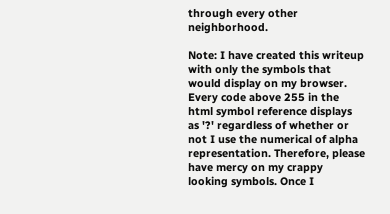through every other neighborhood.

Note: I have created this writeup with only the symbols that would display on my browser. Every code above 255 in the html symbol reference displays as '?' regardless of whether or not I use the numerical of alpha representation. Therefore, please have mercy on my crappy looking symbols. Once I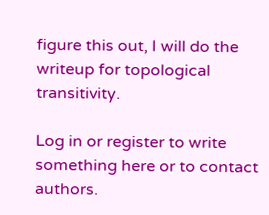figure this out, I will do the writeup for topological transitivity.

Log in or register to write something here or to contact authors.